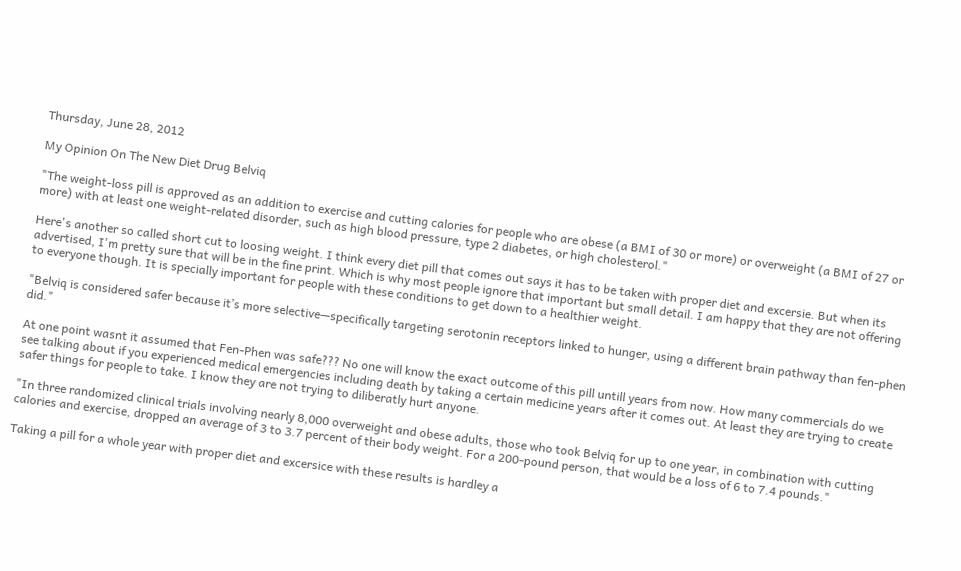Thursday, June 28, 2012

My Opinion On The New Diet Drug Belviq

"The weight-loss pill is approved as an addition to exercise and cutting calories for people who are obese (a BMI of 30 or more) or overweight (a BMI of 27 or more) with at least one weight-related disorder, such as high blood pressure, type 2 diabetes, or high cholesterol."

Here's another so called short cut to loosing weight. I think every diet pill that comes out says it has to be taken with proper diet and excersie. But when its advertised, I'm pretty sure that will be in the fine print. Which is why most people ignore that important but small detail. I am happy that they are not offering to everyone though. It is specially important for people with these conditions to get down to a healthier weight.

"Belviq is considered safer because it’s more selective—specifically targeting serotonin receptors linked to hunger, using a different brain pathway than fen-phen did."

At one point wasnt it assumed that Fen-Phen was safe??? No one will know the exact outcome of this pill untill years from now. How many commercials do we see talking about if you experienced medical emergencies including death by taking a certain medicine years after it comes out. At least they are trying to create safer things for people to take. I know they are not trying to diliberatly hurt anyone.

"In three randomized clinical trials involving nearly 8,000 overweight and obese adults, those who took Belviq for up to one year, in combination with cutting calories and exercise, dropped an average of 3 to 3.7 percent of their body weight. For a 200-pound person, that would be a loss of 6 to 7.4 pounds."

Taking a pill for a whole year with proper diet and excersice with these results is hardley a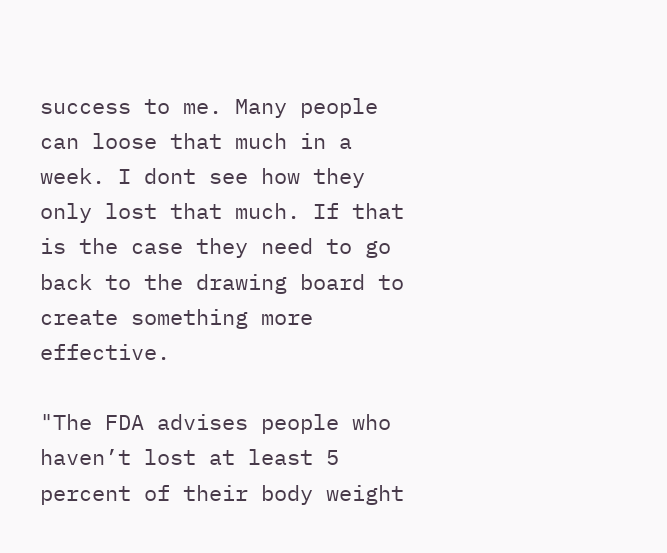success to me. Many people can loose that much in a week. I dont see how they only lost that much. If that is the case they need to go back to the drawing board to create something more effective.

"The FDA advises people who haven’t lost at least 5 percent of their body weight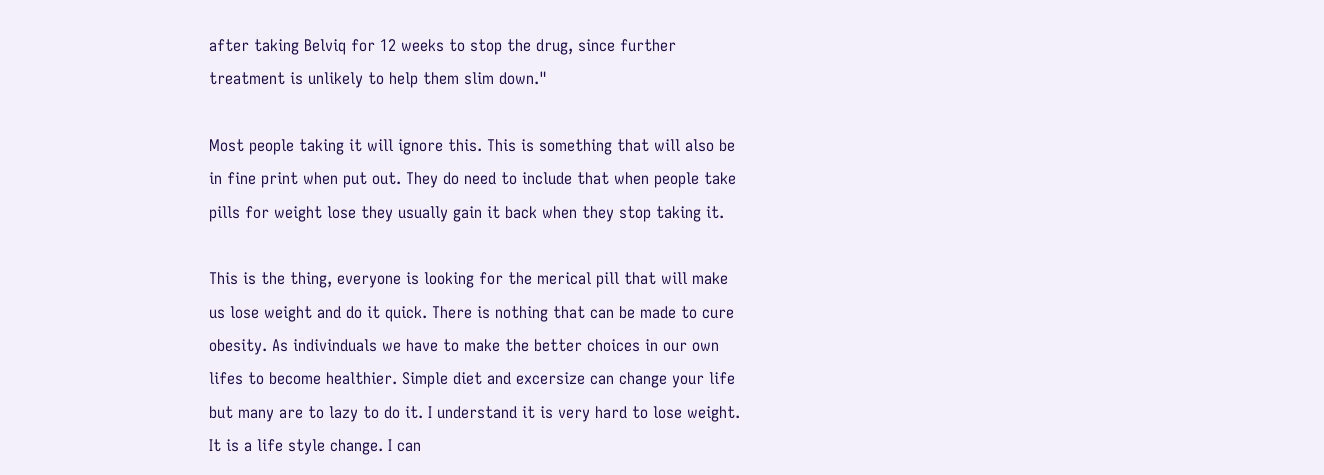after taking Belviq for 12 weeks to stop the drug, since further treatment is unlikely to help them slim down."

Most people taking it will ignore this. This is something that will also be in fine print when put out. They do need to include that when people take pills for weight lose they usually gain it back when they stop taking it.

This is the thing, everyone is looking for the merical pill that will make us lose weight and do it quick. There is nothing that can be made to cure obesity. As indivinduals we have to make the better choices in our own lifes to become healthier. Simple diet and excersize can change your life but many are to lazy to do it. I understand it is very hard to lose weight. It is a life style change. I can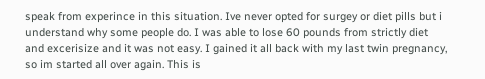speak from experince in this situation. Ive never opted for surgey or diet pills but i understand why some people do. I was able to lose 60 pounds from strictly diet and excerisize and it was not easy. I gained it all back with my last twin pregnancy, so im started all over again. This is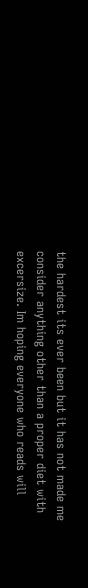the hardest its ever been but it has not made me consider anything other than a proper diet with excersize. Im hoping everyone who reads will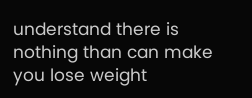understand there is nothing than can make you lose weight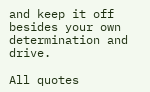and keep it off besides your own determination and drive.

All quotes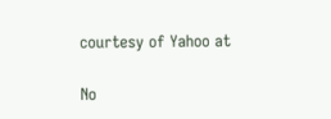courtesy of Yahoo at

No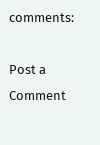comments:

Post a Comment